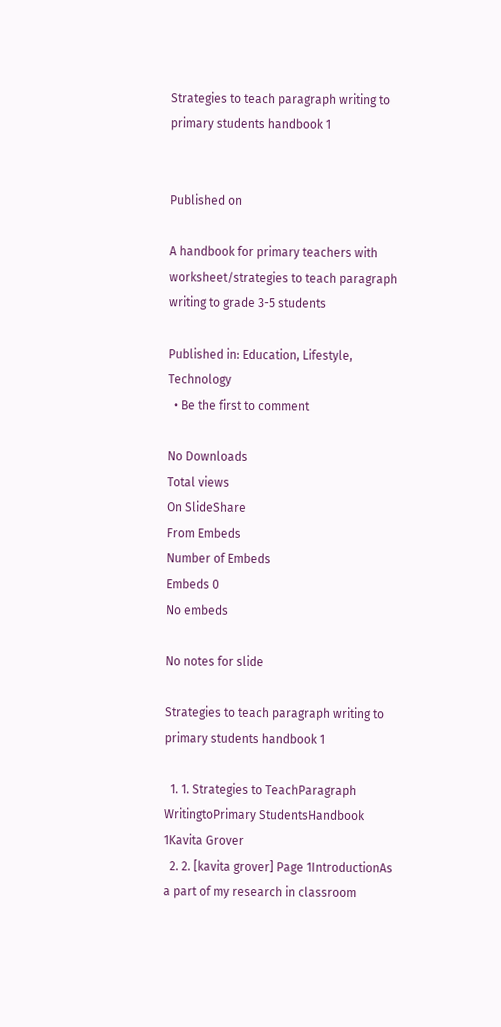Strategies to teach paragraph writing to primary students handbook 1


Published on

A handbook for primary teachers with worksheet/strategies to teach paragraph writing to grade 3-5 students

Published in: Education, Lifestyle, Technology
  • Be the first to comment

No Downloads
Total views
On SlideShare
From Embeds
Number of Embeds
Embeds 0
No embeds

No notes for slide

Strategies to teach paragraph writing to primary students handbook 1

  1. 1. Strategies to TeachParagraph WritingtoPrimary StudentsHandbook 1Kavita Grover
  2. 2. [kavita grover] Page 1IntroductionAs a part of my research in classroom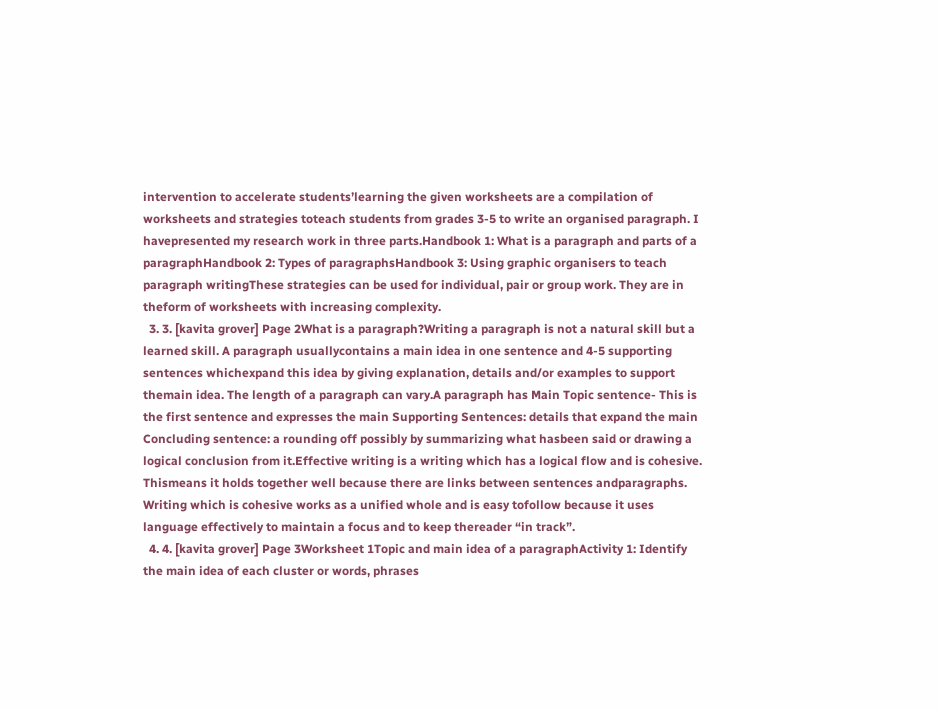intervention to accelerate students’learning the given worksheets are a compilation of worksheets and strategies toteach students from grades 3-5 to write an organised paragraph. I havepresented my research work in three parts.Handbook 1: What is a paragraph and parts of a paragraphHandbook 2: Types of paragraphsHandbook 3: Using graphic organisers to teach paragraph writingThese strategies can be used for individual, pair or group work. They are in theform of worksheets with increasing complexity.
  3. 3. [kavita grover] Page 2What is a paragraph?Writing a paragraph is not a natural skill but a learned skill. A paragraph usuallycontains a main idea in one sentence and 4-5 supporting sentences whichexpand this idea by giving explanation, details and/or examples to support themain idea. The length of a paragraph can vary.A paragraph has Main Topic sentence- This is the first sentence and expresses the main Supporting Sentences: details that expand the main Concluding sentence: a rounding off possibly by summarizing what hasbeen said or drawing a logical conclusion from it.Effective writing is a writing which has a logical flow and is cohesive. Thismeans it holds together well because there are links between sentences andparagraphs. Writing which is cohesive works as a unified whole and is easy tofollow because it uses language effectively to maintain a focus and to keep thereader “in track”.
  4. 4. [kavita grover] Page 3Worksheet 1Topic and main idea of a paragraphActivity 1: Identify the main idea of each cluster or words, phrases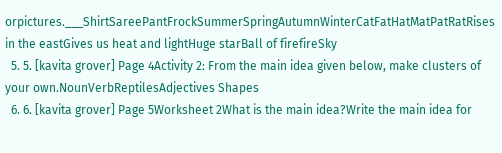orpictures.___ShirtSareePantFrockSummerSpringAutumnWinterCatFatHatMatPatRatRises in the eastGives us heat and lightHuge starBall of firefireSky
  5. 5. [kavita grover] Page 4Activity 2: From the main idea given below, make clusters of your own.NounVerbReptilesAdjectives Shapes
  6. 6. [kavita grover] Page 5Worksheet 2What is the main idea?Write the main idea for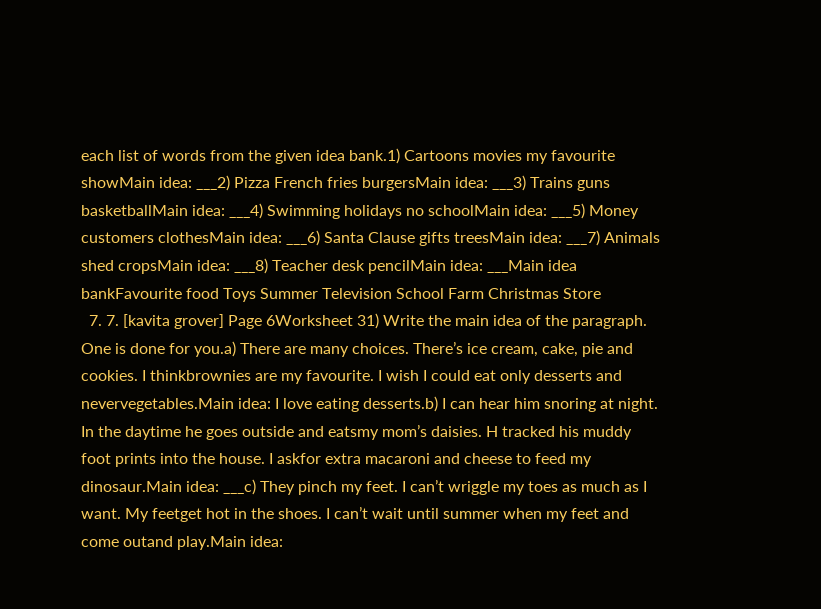each list of words from the given idea bank.1) Cartoons movies my favourite showMain idea: ___2) Pizza French fries burgersMain idea: ___3) Trains guns basketballMain idea: ___4) Swimming holidays no schoolMain idea: ___5) Money customers clothesMain idea: ___6) Santa Clause gifts treesMain idea: ___7) Animals shed cropsMain idea: ___8) Teacher desk pencilMain idea: ___Main idea bankFavourite food Toys Summer Television School Farm Christmas Store
  7. 7. [kavita grover] Page 6Worksheet 31) Write the main idea of the paragraph. One is done for you.a) There are many choices. There’s ice cream, cake, pie and cookies. I thinkbrownies are my favourite. I wish I could eat only desserts and nevervegetables.Main idea: I love eating desserts.b) I can hear him snoring at night. In the daytime he goes outside and eatsmy mom’s daisies. H tracked his muddy foot prints into the house. I askfor extra macaroni and cheese to feed my dinosaur.Main idea: ___c) They pinch my feet. I can’t wriggle my toes as much as I want. My feetget hot in the shoes. I can’t wait until summer when my feet and come outand play.Main idea: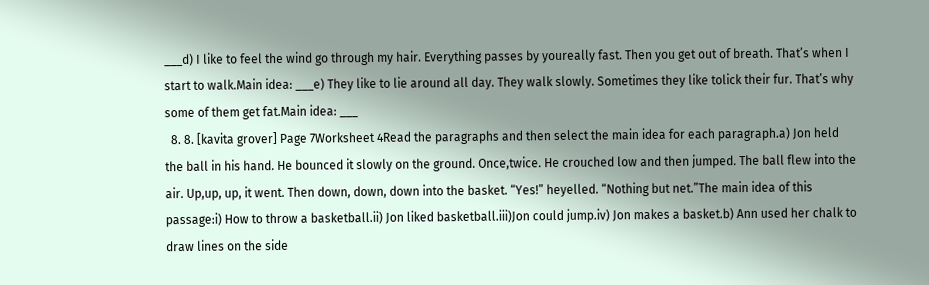___d) I like to feel the wind go through my hair. Everything passes by youreally fast. Then you get out of breath. That’s when I start to walk.Main idea: ___e) They like to lie around all day. They walk slowly. Sometimes they like tolick their fur. That’s why some of them get fat.Main idea: ___
  8. 8. [kavita grover] Page 7Worksheet 4Read the paragraphs and then select the main idea for each paragraph.a) Jon held the ball in his hand. He bounced it slowly on the ground. Once,twice. He crouched low and then jumped. The ball flew into the air. Up,up, up, it went. Then down, down, down into the basket. “Yes!” heyelled. “Nothing but net.”The main idea of this passage:i) How to throw a basketball.ii) Jon liked basketball.iii)Jon could jump.iv) Jon makes a basket.b) Ann used her chalk to draw lines on the side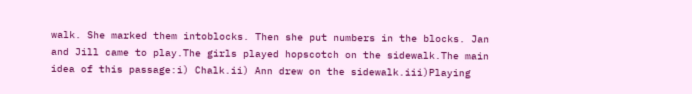walk. She marked them intoblocks. Then she put numbers in the blocks. Jan and Jill came to play.The girls played hopscotch on the sidewalk.The main idea of this passage:i) Chalk.ii) Ann drew on the sidewalk.iii)Playing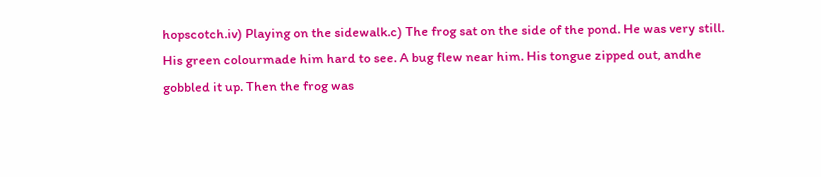hopscotch.iv) Playing on the sidewalk.c) The frog sat on the side of the pond. He was very still. His green colourmade him hard to see. A bug flew near him. His tongue zipped out, andhe gobbled it up. Then the frog was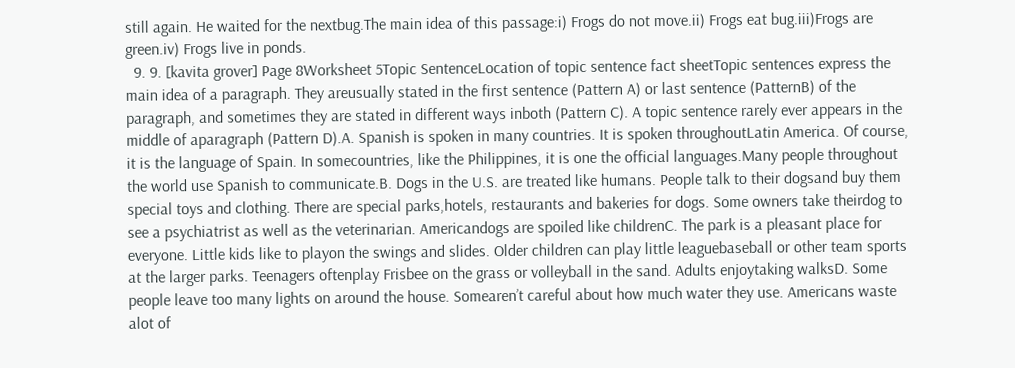still again. He waited for the nextbug.The main idea of this passage:i) Frogs do not move.ii) Frogs eat bug.iii)Frogs are green.iv) Frogs live in ponds.
  9. 9. [kavita grover] Page 8Worksheet 5Topic SentenceLocation of topic sentence fact sheetTopic sentences express the main idea of a paragraph. They areusually stated in the first sentence (Pattern A) or last sentence (PatternB) of the paragraph, and sometimes they are stated in different ways inboth (Pattern C). A topic sentence rarely ever appears in the middle of aparagraph (Pattern D).A. Spanish is spoken in many countries. It is spoken throughoutLatin America. Of course, it is the language of Spain. In somecountries, like the Philippines, it is one the official languages.Many people throughout the world use Spanish to communicate.B. Dogs in the U.S. are treated like humans. People talk to their dogsand buy them special toys and clothing. There are special parks,hotels, restaurants and bakeries for dogs. Some owners take theirdog to see a psychiatrist as well as the veterinarian. Americandogs are spoiled like childrenC. The park is a pleasant place for everyone. Little kids like to playon the swings and slides. Older children can play little leaguebaseball or other team sports at the larger parks. Teenagers oftenplay Frisbee on the grass or volleyball in the sand. Adults enjoytaking walksD. Some people leave too many lights on around the house. Somearen’t careful about how much water they use. Americans waste alot of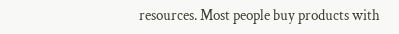resources. Most people buy products with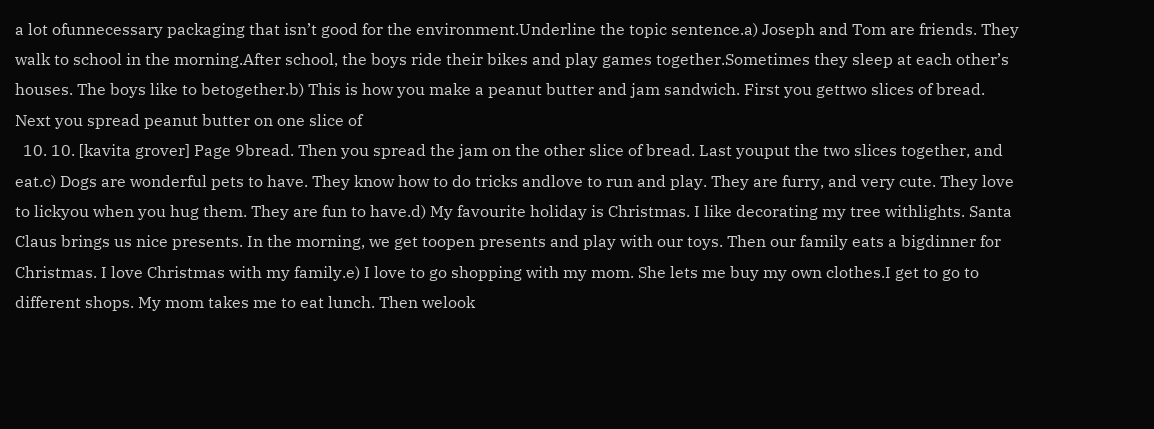a lot ofunnecessary packaging that isn’t good for the environment.Underline the topic sentence.a) Joseph and Tom are friends. They walk to school in the morning.After school, the boys ride their bikes and play games together.Sometimes they sleep at each other’s houses. The boys like to betogether.b) This is how you make a peanut butter and jam sandwich. First you gettwo slices of bread. Next you spread peanut butter on one slice of
  10. 10. [kavita grover] Page 9bread. Then you spread the jam on the other slice of bread. Last youput the two slices together, and eat.c) Dogs are wonderful pets to have. They know how to do tricks andlove to run and play. They are furry, and very cute. They love to lickyou when you hug them. They are fun to have.d) My favourite holiday is Christmas. I like decorating my tree withlights. Santa Claus brings us nice presents. In the morning, we get toopen presents and play with our toys. Then our family eats a bigdinner for Christmas. I love Christmas with my family.e) I love to go shopping with my mom. She lets me buy my own clothes.I get to go to different shops. My mom takes me to eat lunch. Then welook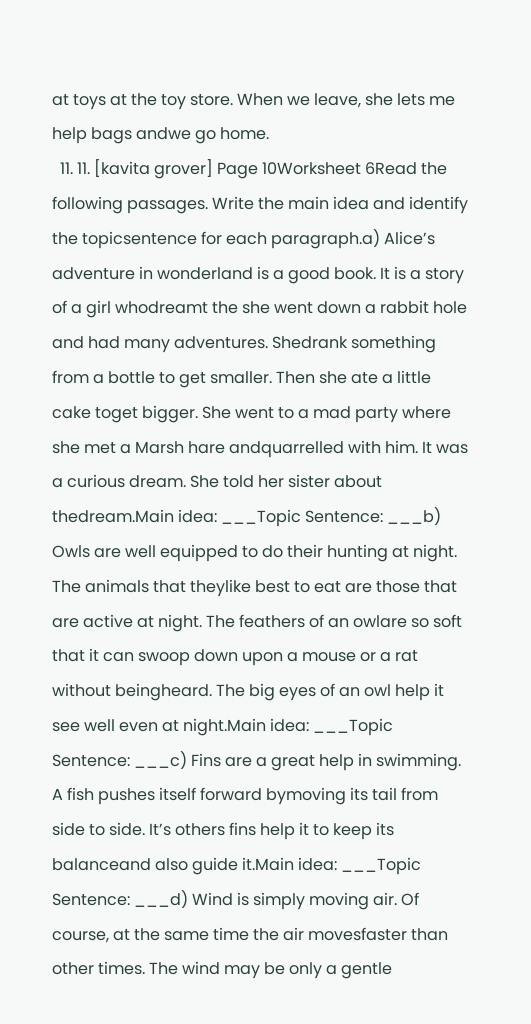at toys at the toy store. When we leave, she lets me help bags andwe go home.
  11. 11. [kavita grover] Page 10Worksheet 6Read the following passages. Write the main idea and identify the topicsentence for each paragraph.a) Alice’s adventure in wonderland is a good book. It is a story of a girl whodreamt the she went down a rabbit hole and had many adventures. Shedrank something from a bottle to get smaller. Then she ate a little cake toget bigger. She went to a mad party where she met a Marsh hare andquarrelled with him. It was a curious dream. She told her sister about thedream.Main idea: ___Topic Sentence: ___b) Owls are well equipped to do their hunting at night. The animals that theylike best to eat are those that are active at night. The feathers of an owlare so soft that it can swoop down upon a mouse or a rat without beingheard. The big eyes of an owl help it see well even at night.Main idea: ___Topic Sentence: ___c) Fins are a great help in swimming. A fish pushes itself forward bymoving its tail from side to side. It’s others fins help it to keep its balanceand also guide it.Main idea: ___Topic Sentence: ___d) Wind is simply moving air. Of course, at the same time the air movesfaster than other times. The wind may be only a gentle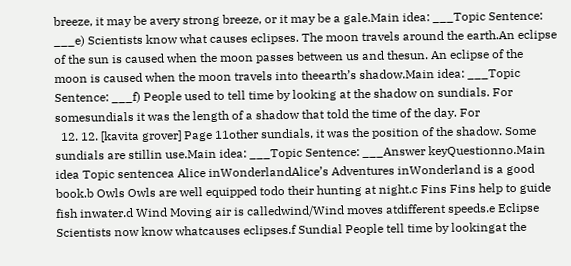breeze, it may be avery strong breeze, or it may be a gale.Main idea: ___Topic Sentence: ___e) Scientists know what causes eclipses. The moon travels around the earth.An eclipse of the sun is caused when the moon passes between us and thesun. An eclipse of the moon is caused when the moon travels into theearth’s shadow.Main idea: ___Topic Sentence: ___f) People used to tell time by looking at the shadow on sundials. For somesundials it was the length of a shadow that told the time of the day. For
  12. 12. [kavita grover] Page 11other sundials, it was the position of the shadow. Some sundials are stillin use.Main idea: ___Topic Sentence: ___Answer keyQuestionno.Main idea Topic sentencea Alice inWonderlandAlice’s Adventures inWonderland is a good book.b Owls Owls are well equipped todo their hunting at night.c Fins Fins help to guide fish inwater.d Wind Moving air is calledwind/Wind moves atdifferent speeds.e Eclipse Scientists now know whatcauses eclipses.f Sundial People tell time by lookingat the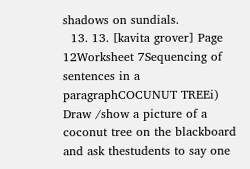shadows on sundials.
  13. 13. [kavita grover] Page 12Worksheet 7Sequencing of sentences in a paragraphCOCUNUT TREEi) Draw /show a picture of a coconut tree on the blackboard and ask thestudents to say one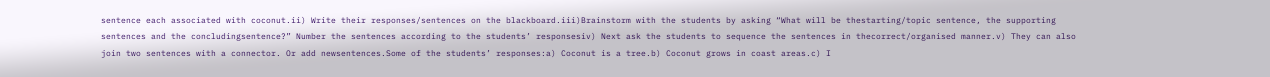sentence each associated with coconut.ii) Write their responses/sentences on the blackboard.iii)Brainstorm with the students by asking “What will be thestarting/topic sentence, the supporting sentences and the concludingsentence?” Number the sentences according to the students’ responsesiv) Next ask the students to sequence the sentences in thecorrect/organised manner.v) They can also join two sentences with a connector. Or add newsentences.Some of the students’ responses:a) Coconut is a tree.b) Coconut grows in coast areas.c) I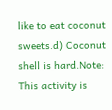like to eat coconut sweets.d) Coconut shell is hard.Note: This activity is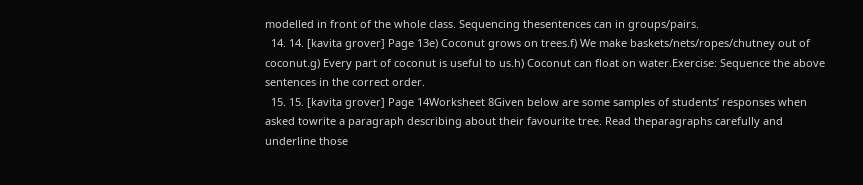modelled in front of the whole class. Sequencing thesentences can in groups/pairs.
  14. 14. [kavita grover] Page 13e) Coconut grows on trees.f) We make baskets/nets/ropes/chutney out of coconut.g) Every part of coconut is useful to us.h) Coconut can float on water.Exercise: Sequence the above sentences in the correct order.
  15. 15. [kavita grover] Page 14Worksheet 8Given below are some samples of students’ responses when asked towrite a paragraph describing about their favourite tree. Read theparagraphs carefully and underline those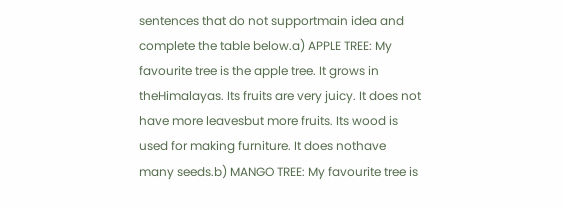sentences that do not supportmain idea and complete the table below.a) APPLE TREE: My favourite tree is the apple tree. It grows in theHimalayas. Its fruits are very juicy. It does not have more leavesbut more fruits. Its wood is used for making furniture. It does nothave many seeds.b) MANGO TREE: My favourite tree is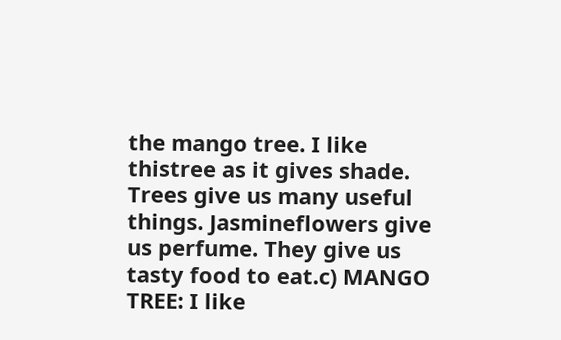the mango tree. I like thistree as it gives shade. Trees give us many useful things. Jasmineflowers give us perfume. They give us tasty food to eat.c) MANGO TREE: I like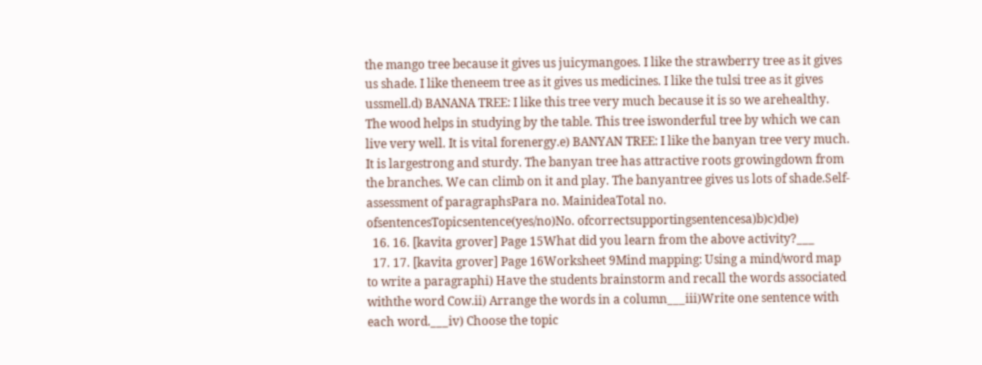the mango tree because it gives us juicymangoes. I like the strawberry tree as it gives us shade. I like theneem tree as it gives us medicines. I like the tulsi tree as it gives ussmell.d) BANANA TREE: I like this tree very much because it is so we arehealthy. The wood helps in studying by the table. This tree iswonderful tree by which we can live very well. It is vital forenergy.e) BANYAN TREE: I like the banyan tree very much. It is largestrong and sturdy. The banyan tree has attractive roots growingdown from the branches. We can climb on it and play. The banyantree gives us lots of shade.Self-assessment of paragraphsPara no. MainideaTotal no. ofsentencesTopicsentence(yes/no)No. ofcorrectsupportingsentencesa)b)c)d)e)
  16. 16. [kavita grover] Page 15What did you learn from the above activity?___
  17. 17. [kavita grover] Page 16Worksheet 9Mind mapping: Using a mind/word map to write a paragraphi) Have the students brainstorm and recall the words associated withthe word Cow.ii) Arrange the words in a column___iii)Write one sentence with each word.___iv) Choose the topic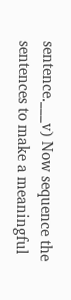sentence.___v) Now sequence the sentences to make a meaningful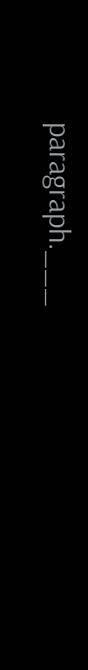paragraph.___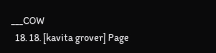___COW
  18. 18. [kavita grover] Page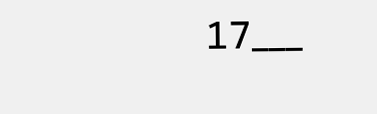17___